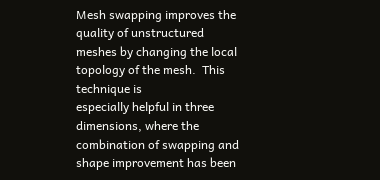Mesh swapping improves the quality of unstructured meshes by changing the local topology of the mesh.  This technique is
especially helpful in three dimensions, where the combination of swapping and shape improvement has been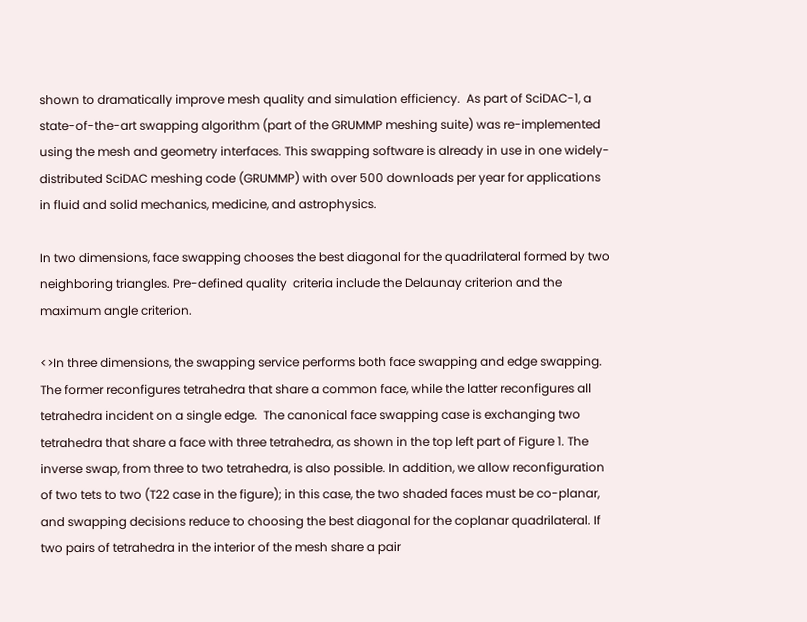shown to dramatically improve mesh quality and simulation efficiency.  As part of SciDAC-1, a state-of-the-art swapping algorithm (part of the GRUMMP meshing suite) was re-implemented using the mesh and geometry interfaces. This swapping software is already in use in one widely-distributed SciDAC meshing code (GRUMMP) with over 500 downloads per year for applications in fluid and solid mechanics, medicine, and astrophysics.

In two dimensions, face swapping chooses the best diagonal for the quadrilateral formed by two neighboring triangles. Pre-defined quality  criteria include the Delaunay criterion and the maximum angle criterion.

<>In three dimensions, the swapping service performs both face swapping and edge swapping.  The former reconfigures tetrahedra that share a common face, while the latter reconfigures all tetrahedra incident on a single edge.  The canonical face swapping case is exchanging two tetrahedra that share a face with three tetrahedra, as shown in the top left part of Figure 1. The inverse swap, from three to two tetrahedra, is also possible. In addition, we allow reconfiguration of two tets to two (T22 case in the figure); in this case, the two shaded faces must be co-planar, and swapping decisions reduce to choosing the best diagonal for the coplanar quadrilateral. If two pairs of tetrahedra in the interior of the mesh share a pair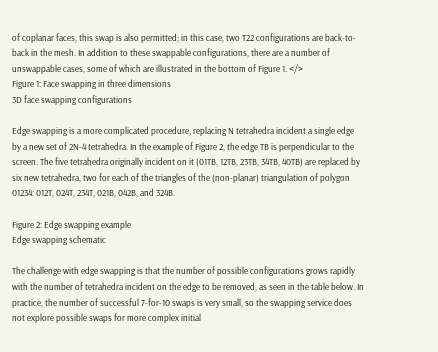of coplanar faces, this swap is also permitted; in this case, two T22 configurations are back-to-back in the mesh. In addition to these swappable configurations, there are a number of unswappable cases, some of which are illustrated in the bottom of Figure 1. </>
Figure 1: Face swapping in three dimensions
3D face swapping configurations

Edge swapping is a more complicated procedure, replacing N tetrahedra incident a single edge by a new set of 2N-4 tetrahedra. In the example of Figure 2, the edge TB is perpendicular to the screen. The five tetrahedra originally incident on it (01TB, 12TB, 23TB, 34TB, 40TB) are replaced by six new tetrahedra, two for each of the triangles of the (non-planar) triangulation of polygon 01234: 012T, 024T, 234T, 021B, 042B, and 324B.

Figure 2: Edge swapping example
Edge swapping schematic

The challenge with edge swapping is that the number of possible configurations grows rapidly with the number of tetrahedra incident on the edge to be removed, as seen in the table below. In practice, the number of successful 7-for-10 swaps is very small, so the swapping service does not explore possible swaps for more complex initial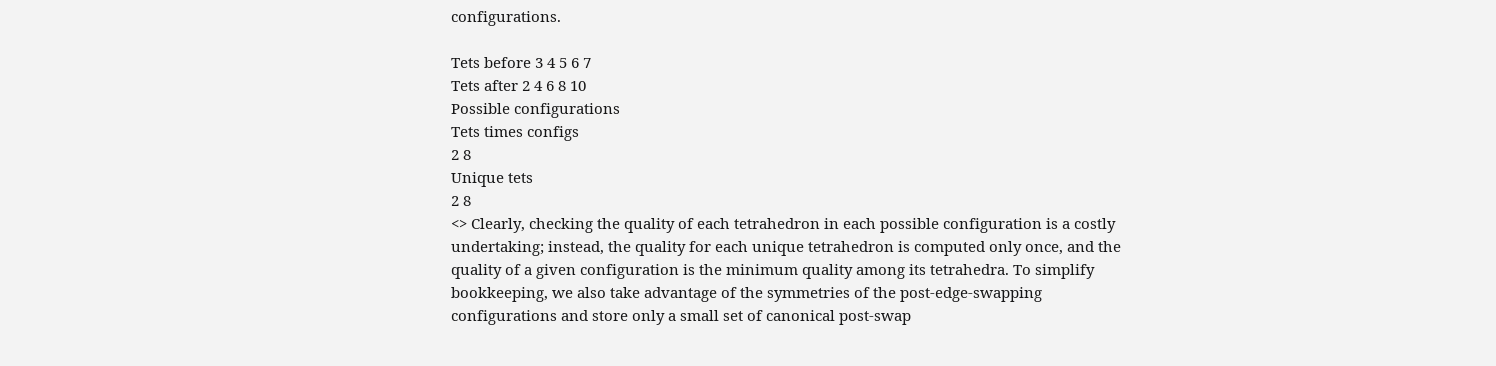configurations.

Tets before 3 4 5 6 7
Tets after 2 4 6 8 10
Possible configurations
Tets times configs
2 8
Unique tets
2 8
<> Clearly, checking the quality of each tetrahedron in each possible configuration is a costly undertaking; instead, the quality for each unique tetrahedron is computed only once, and the quality of a given configuration is the minimum quality among its tetrahedra. To simplify bookkeeping, we also take advantage of the symmetries of the post-edge-swapping configurations and store only a small set of canonical post-swap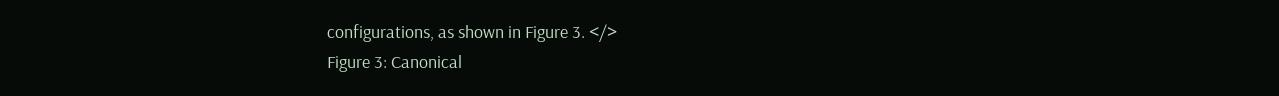configurations, as shown in Figure 3. </>
Figure 3: Canonical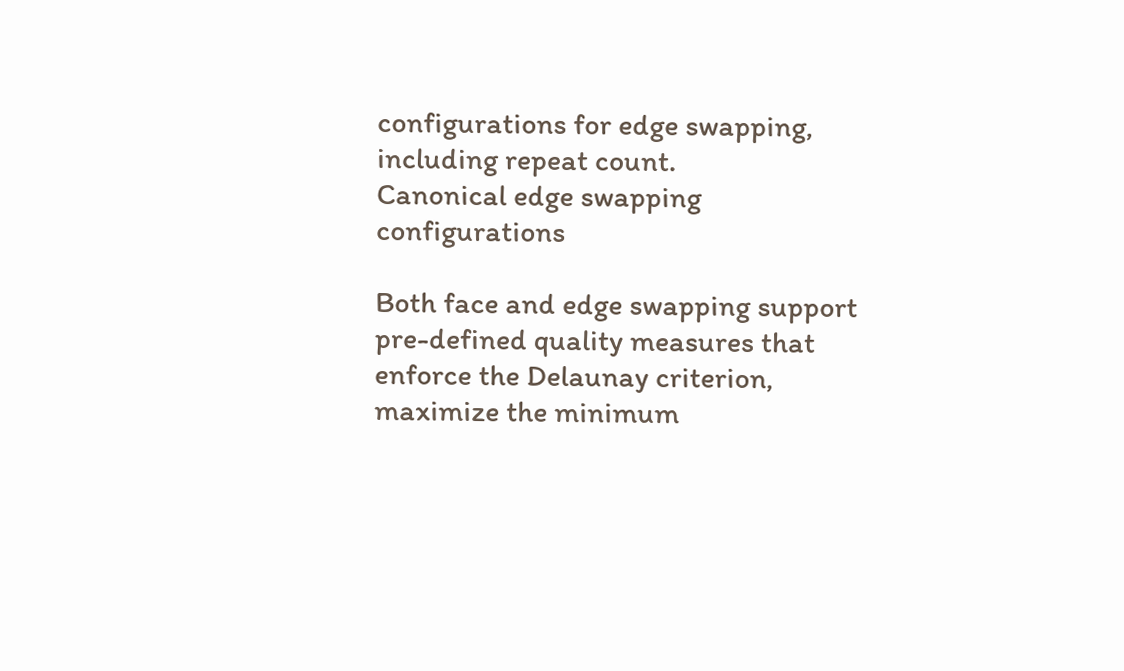configurations for edge swapping, including repeat count.
Canonical edge swapping configurations

Both face and edge swapping support pre-defined quality measures that enforce the Delaunay criterion, maximize the minimum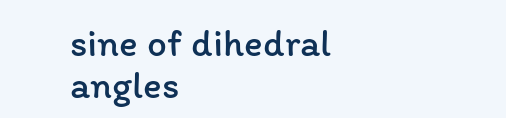sine of dihedral angles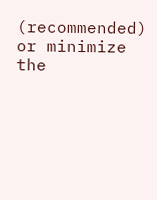(recommended) or minimize the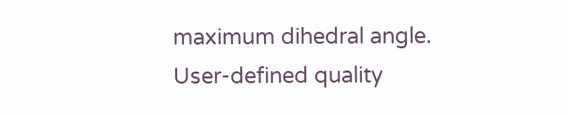maximum dihedral angle. User-defined quality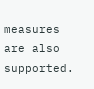measures are also supported.